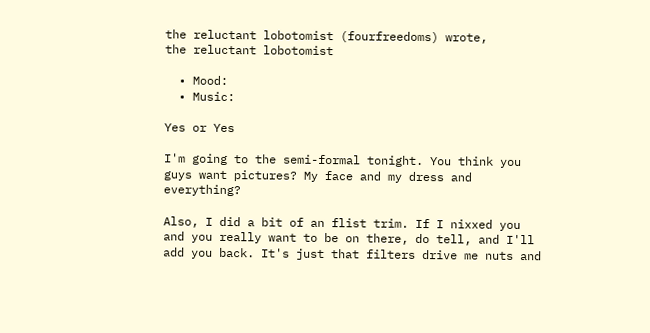the reluctant lobotomist (fourfreedoms) wrote,
the reluctant lobotomist

  • Mood:
  • Music:

Yes or Yes

I'm going to the semi-formal tonight. You think you guys want pictures? My face and my dress and everything?

Also, I did a bit of an flist trim. If I nixxed you and you really want to be on there, do tell, and I'll add you back. It's just that filters drive me nuts and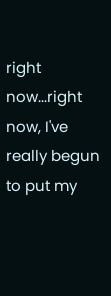right now...right now, I've really begun to put my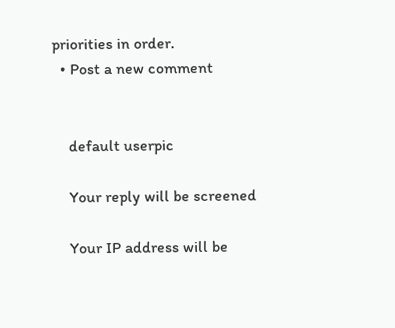priorities in order.
  • Post a new comment


    default userpic

    Your reply will be screened

    Your IP address will be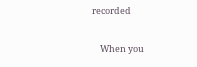recorded

    When you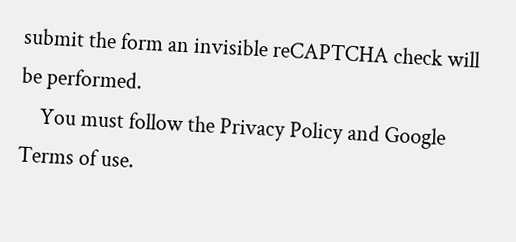submit the form an invisible reCAPTCHA check will be performed.
    You must follow the Privacy Policy and Google Terms of use.